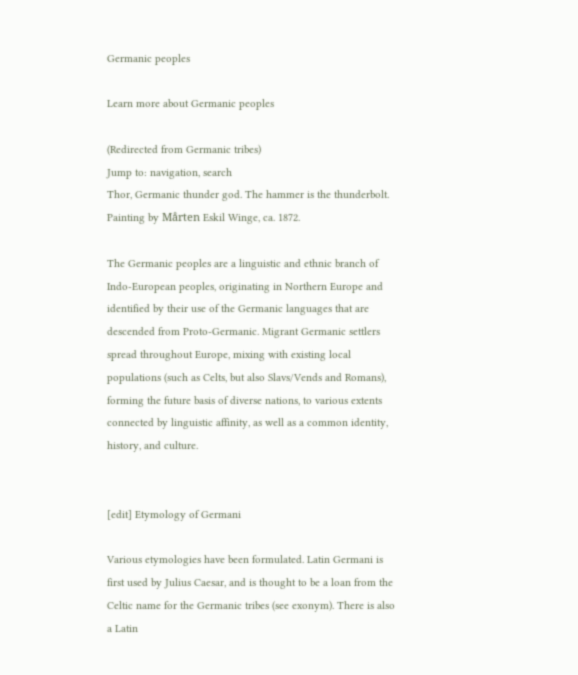Germanic peoples

Learn more about Germanic peoples

(Redirected from Germanic tribes)
Jump to: navigation, search
Thor, Germanic thunder god. The hammer is the thunderbolt. Painting by Mårten Eskil Winge, ca. 1872.

The Germanic peoples are a linguistic and ethnic branch of Indo-European peoples, originating in Northern Europe and identified by their use of the Germanic languages that are descended from Proto-Germanic. Migrant Germanic settlers spread throughout Europe, mixing with existing local populations (such as Celts, but also Slavs/Vends and Romans), forming the future basis of diverse nations, to various extents connected by linguistic affinity, as well as a common identity, history, and culture.


[edit] Etymology of Germani

Various etymologies have been formulated. Latin Germani is first used by Julius Caesar, and is thought to be a loan from the Celtic name for the Germanic tribes (see exonym). There is also a Latin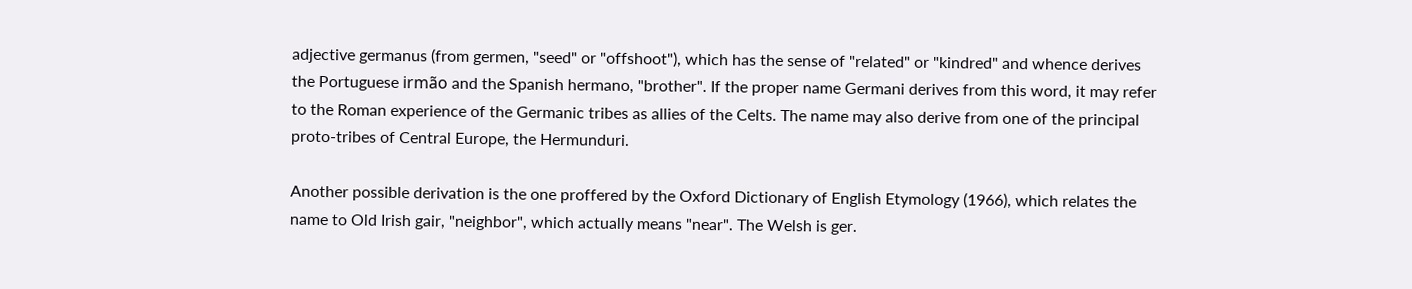adjective germanus (from germen, "seed" or "offshoot"), which has the sense of "related" or "kindred" and whence derives the Portuguese irmão and the Spanish hermano, "brother". If the proper name Germani derives from this word, it may refer to the Roman experience of the Germanic tribes as allies of the Celts. The name may also derive from one of the principal proto-tribes of Central Europe, the Hermunduri.

Another possible derivation is the one proffered by the Oxford Dictionary of English Etymology (1966), which relates the name to Old Irish gair, "neighbor", which actually means "near". The Welsh is ger.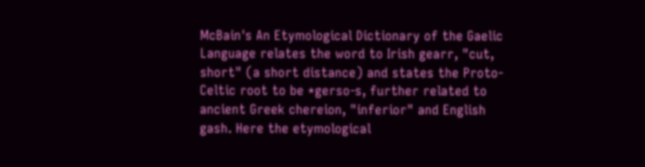McBain's An Etymological Dictionary of the Gaelic Language relates the word to Irish gearr, "cut, short" (a short distance) and states the Proto-Celtic root to be *gerso-s, further related to ancient Greek chereion, "inferior" and English gash. Here the etymological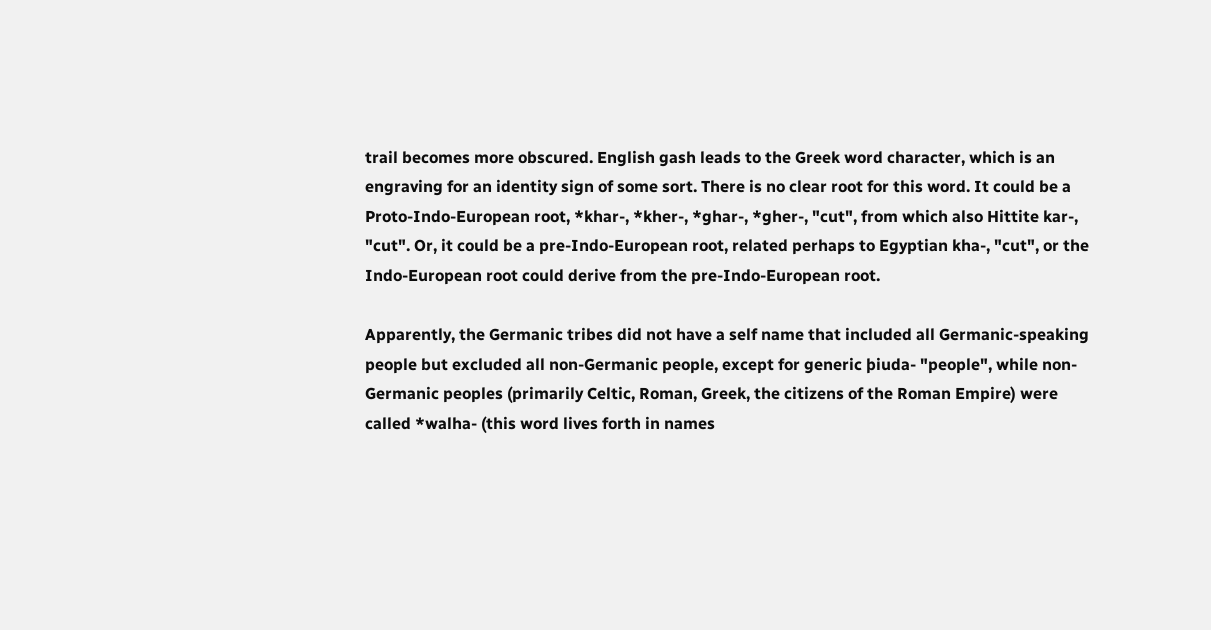trail becomes more obscured. English gash leads to the Greek word character, which is an engraving for an identity sign of some sort. There is no clear root for this word. It could be a Proto-Indo-European root, *khar-, *kher-, *ghar-, *gher-, "cut", from which also Hittite kar-, "cut". Or, it could be a pre-Indo-European root, related perhaps to Egyptian kha-, "cut", or the Indo-European root could derive from the pre-Indo-European root.

Apparently, the Germanic tribes did not have a self name that included all Germanic-speaking people but excluded all non-Germanic people, except for generic þiuda- "people", while non-Germanic peoples (primarily Celtic, Roman, Greek, the citizens of the Roman Empire) were called *walha- (this word lives forth in names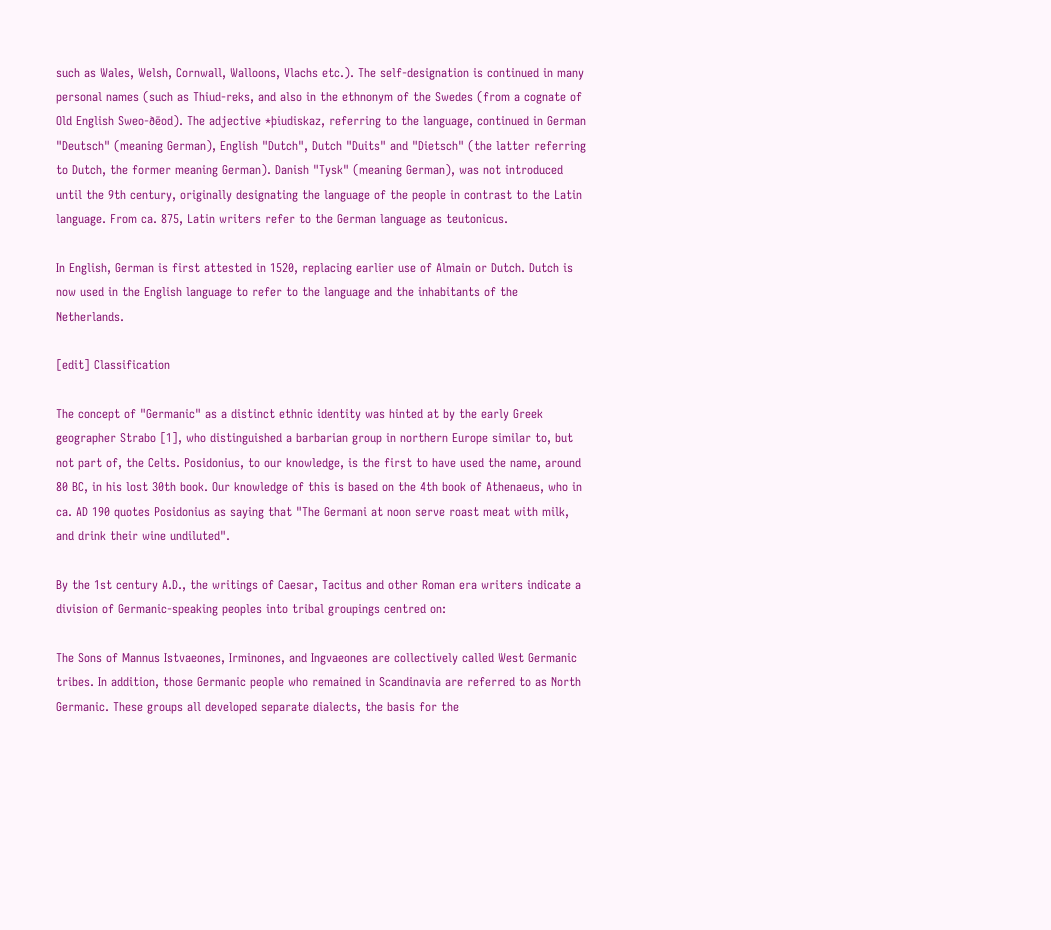such as Wales, Welsh, Cornwall, Walloons, Vlachs etc.). The self-designation is continued in many personal names (such as Thiud-reks, and also in the ethnonym of the Swedes (from a cognate of Old English Sweo-ðēod). The adjective *þiudiskaz, referring to the language, continued in German "Deutsch" (meaning German), English "Dutch", Dutch "Duits" and "Dietsch" (the latter referring to Dutch, the former meaning German). Danish "Tysk" (meaning German), was not introduced until the 9th century, originally designating the language of the people in contrast to the Latin language. From ca. 875, Latin writers refer to the German language as teutonicus.

In English, German is first attested in 1520, replacing earlier use of Almain or Dutch. Dutch is now used in the English language to refer to the language and the inhabitants of the Netherlands.

[edit] Classification

The concept of "Germanic" as a distinct ethnic identity was hinted at by the early Greek geographer Strabo [1], who distinguished a barbarian group in northern Europe similar to, but not part of, the Celts. Posidonius, to our knowledge, is the first to have used the name, around 80 BC, in his lost 30th book. Our knowledge of this is based on the 4th book of Athenaeus, who in ca. AD 190 quotes Posidonius as saying that "The Germani at noon serve roast meat with milk, and drink their wine undiluted".

By the 1st century A.D., the writings of Caesar, Tacitus and other Roman era writers indicate a division of Germanic-speaking peoples into tribal groupings centred on:

The Sons of Mannus Istvaeones, Irminones, and Ingvaeones are collectively called West Germanic tribes. In addition, those Germanic people who remained in Scandinavia are referred to as North Germanic. These groups all developed separate dialects, the basis for the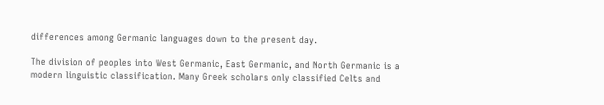differences among Germanic languages down to the present day.

The division of peoples into West Germanic, East Germanic, and North Germanic is a modern linguistic classification. Many Greek scholars only classified Celts and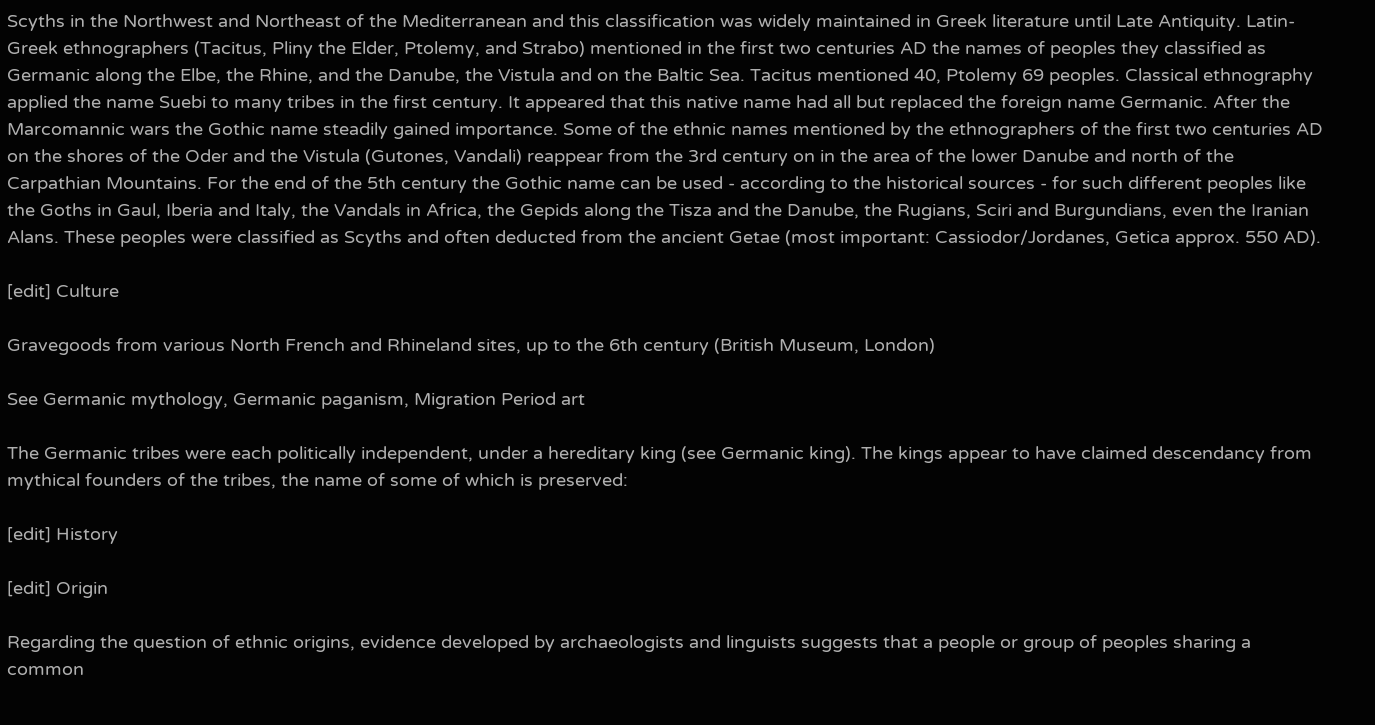Scyths in the Northwest and Northeast of the Mediterranean and this classification was widely maintained in Greek literature until Late Antiquity. Latin-Greek ethnographers (Tacitus, Pliny the Elder, Ptolemy, and Strabo) mentioned in the first two centuries AD the names of peoples they classified as Germanic along the Elbe, the Rhine, and the Danube, the Vistula and on the Baltic Sea. Tacitus mentioned 40, Ptolemy 69 peoples. Classical ethnography applied the name Suebi to many tribes in the first century. It appeared that this native name had all but replaced the foreign name Germanic. After the Marcomannic wars the Gothic name steadily gained importance. Some of the ethnic names mentioned by the ethnographers of the first two centuries AD on the shores of the Oder and the Vistula (Gutones, Vandali) reappear from the 3rd century on in the area of the lower Danube and north of the Carpathian Mountains. For the end of the 5th century the Gothic name can be used - according to the historical sources - for such different peoples like the Goths in Gaul, Iberia and Italy, the Vandals in Africa, the Gepids along the Tisza and the Danube, the Rugians, Sciri and Burgundians, even the Iranian Alans. These peoples were classified as Scyths and often deducted from the ancient Getae (most important: Cassiodor/Jordanes, Getica approx. 550 AD).

[edit] Culture

Gravegoods from various North French and Rhineland sites, up to the 6th century (British Museum, London)

See Germanic mythology, Germanic paganism, Migration Period art

The Germanic tribes were each politically independent, under a hereditary king (see Germanic king). The kings appear to have claimed descendancy from mythical founders of the tribes, the name of some of which is preserved:

[edit] History

[edit] Origin

Regarding the question of ethnic origins, evidence developed by archaeologists and linguists suggests that a people or group of peoples sharing a common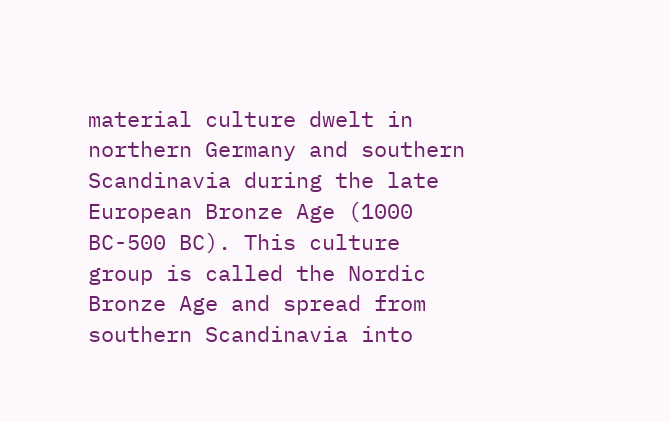material culture dwelt in northern Germany and southern Scandinavia during the late European Bronze Age (1000 BC-500 BC). This culture group is called the Nordic Bronze Age and spread from southern Scandinavia into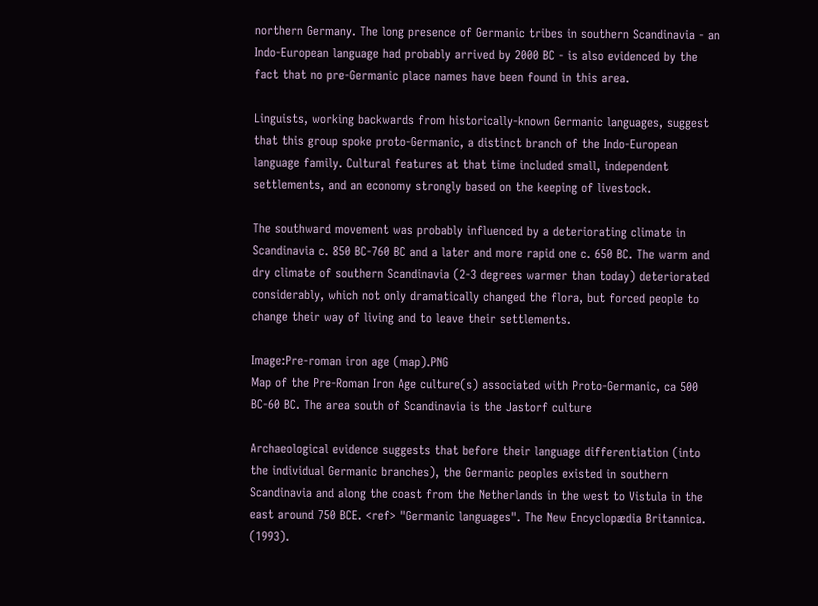northern Germany. The long presence of Germanic tribes in southern Scandinavia - an Indo-European language had probably arrived by 2000 BC - is also evidenced by the fact that no pre-Germanic place names have been found in this area.

Linguists, working backwards from historically-known Germanic languages, suggest that this group spoke proto-Germanic, a distinct branch of the Indo-European language family. Cultural features at that time included small, independent settlements, and an economy strongly based on the keeping of livestock.

The southward movement was probably influenced by a deteriorating climate in Scandinavia c. 850 BC-760 BC and a later and more rapid one c. 650 BC. The warm and dry climate of southern Scandinavia (2-3 degrees warmer than today) deteriorated considerably, which not only dramatically changed the flora, but forced people to change their way of living and to leave their settlements.

Image:Pre-roman iron age (map).PNG
Map of the Pre-Roman Iron Age culture(s) associated with Proto-Germanic, ca 500 BC-60 BC. The area south of Scandinavia is the Jastorf culture

Archaeological evidence suggests that before their language differentiation (into the individual Germanic branches), the Germanic peoples existed in southern Scandinavia and along the coast from the Netherlands in the west to Vistula in the east around 750 BCE. <ref> "Germanic languages". The New Encyclopædia Britannica. (1993).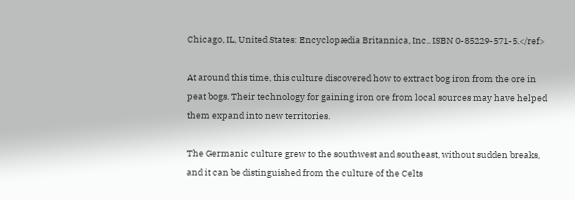Chicago, IL, United States: Encyclopædia Britannica, Inc.. ISBN 0-85229-571-5.</ref>

At around this time, this culture discovered how to extract bog iron from the ore in peat bogs. Their technology for gaining iron ore from local sources may have helped them expand into new territories.

The Germanic culture grew to the southwest and southeast, without sudden breaks, and it can be distinguished from the culture of the Celts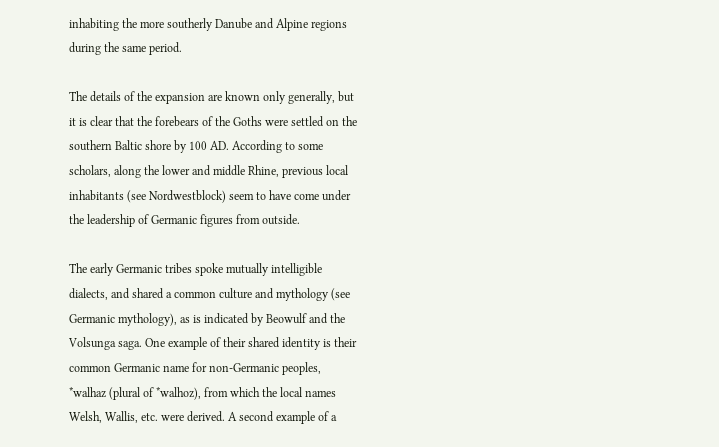inhabiting the more southerly Danube and Alpine regions during the same period.

The details of the expansion are known only generally, but it is clear that the forebears of the Goths were settled on the southern Baltic shore by 100 AD. According to some scholars, along the lower and middle Rhine, previous local inhabitants (see Nordwestblock) seem to have come under the leadership of Germanic figures from outside.

The early Germanic tribes spoke mutually intelligible dialects, and shared a common culture and mythology (see Germanic mythology), as is indicated by Beowulf and the Volsunga saga. One example of their shared identity is their common Germanic name for non-Germanic peoples, *walhaz (plural of *walhoz), from which the local names Welsh, Wallis, etc. were derived. A second example of a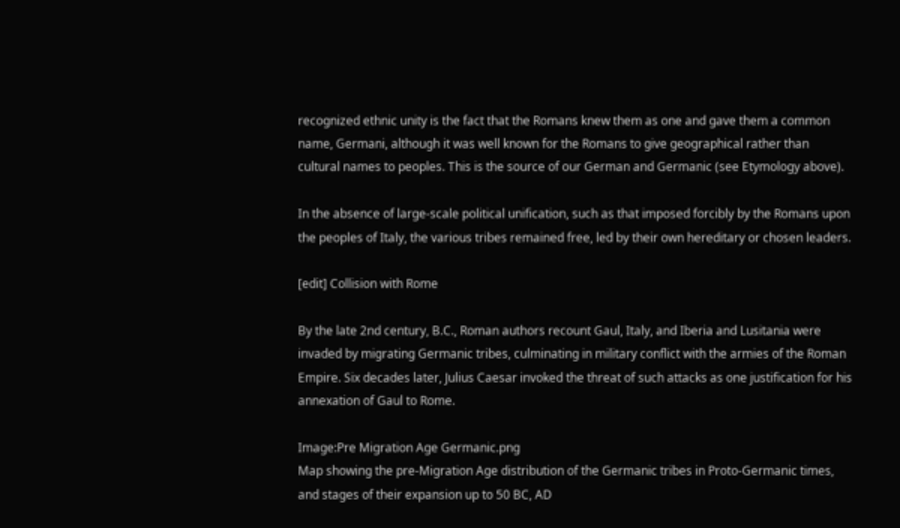recognized ethnic unity is the fact that the Romans knew them as one and gave them a common name, Germani, although it was well known for the Romans to give geographical rather than cultural names to peoples. This is the source of our German and Germanic (see Etymology above).

In the absence of large-scale political unification, such as that imposed forcibly by the Romans upon the peoples of Italy, the various tribes remained free, led by their own hereditary or chosen leaders.

[edit] Collision with Rome

By the late 2nd century, B.C., Roman authors recount Gaul, Italy, and Iberia and Lusitania were invaded by migrating Germanic tribes, culminating in military conflict with the armies of the Roman Empire. Six decades later, Julius Caesar invoked the threat of such attacks as one justification for his annexation of Gaul to Rome.

Image:Pre Migration Age Germanic.png
Map showing the pre-Migration Age distribution of the Germanic tribes in Proto-Germanic times, and stages of their expansion up to 50 BC, AD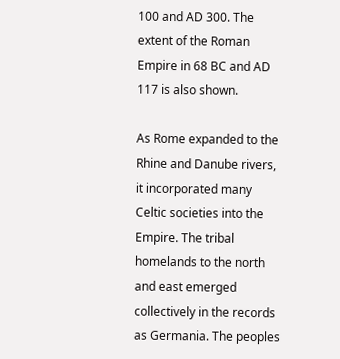100 and AD 300. The extent of the Roman Empire in 68 BC and AD 117 is also shown.

As Rome expanded to the Rhine and Danube rivers, it incorporated many Celtic societies into the Empire. The tribal homelands to the north and east emerged collectively in the records as Germania. The peoples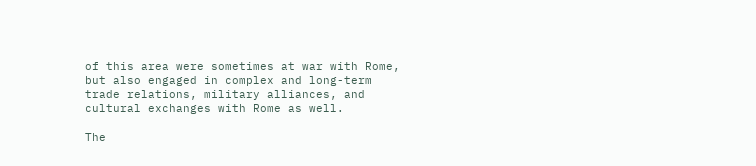of this area were sometimes at war with Rome, but also engaged in complex and long-term trade relations, military alliances, and cultural exchanges with Rome as well.

The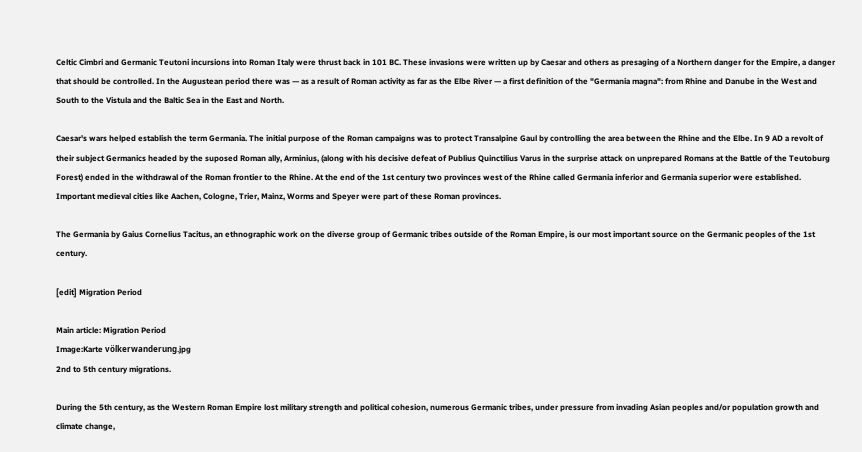Celtic Cimbri and Germanic Teutoni incursions into Roman Italy were thrust back in 101 BC. These invasions were written up by Caesar and others as presaging of a Northern danger for the Empire, a danger that should be controlled. In the Augustean period there was — as a result of Roman activity as far as the Elbe River — a first definition of the "Germania magna": from Rhine and Danube in the West and South to the Vistula and the Baltic Sea in the East and North.

Caesar's wars helped establish the term Germania. The initial purpose of the Roman campaigns was to protect Transalpine Gaul by controlling the area between the Rhine and the Elbe. In 9 AD a revolt of their subject Germanics headed by the suposed Roman ally, Arminius, (along with his decisive defeat of Publius Quinctilius Varus in the surprise attack on unprepared Romans at the Battle of the Teutoburg Forest) ended in the withdrawal of the Roman frontier to the Rhine. At the end of the 1st century two provinces west of the Rhine called Germania inferior and Germania superior were established. Important medieval cities like Aachen, Cologne, Trier, Mainz, Worms and Speyer were part of these Roman provinces.

The Germania by Gaius Cornelius Tacitus, an ethnographic work on the diverse group of Germanic tribes outside of the Roman Empire, is our most important source on the Germanic peoples of the 1st century.

[edit] Migration Period

Main article: Migration Period
Image:Karte völkerwanderung.jpg
2nd to 5th century migrations.

During the 5th century, as the Western Roman Empire lost military strength and political cohesion, numerous Germanic tribes, under pressure from invading Asian peoples and/or population growth and climate change,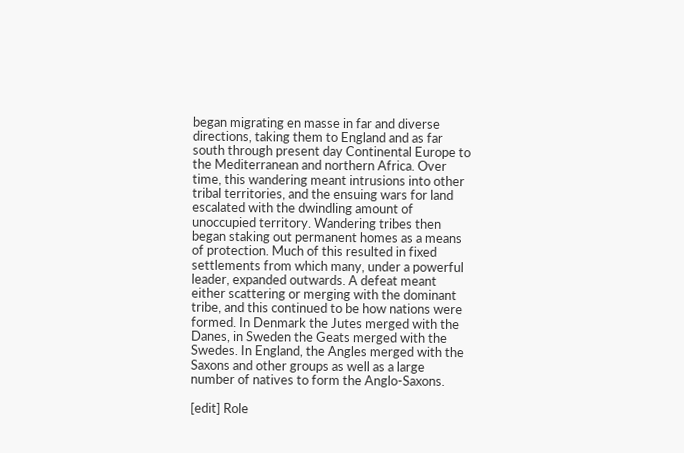began migrating en masse in far and diverse directions, taking them to England and as far south through present day Continental Europe to the Mediterranean and northern Africa. Over time, this wandering meant intrusions into other tribal territories, and the ensuing wars for land escalated with the dwindling amount of unoccupied territory. Wandering tribes then began staking out permanent homes as a means of protection. Much of this resulted in fixed settlements from which many, under a powerful leader, expanded outwards. A defeat meant either scattering or merging with the dominant tribe, and this continued to be how nations were formed. In Denmark the Jutes merged with the Danes, in Sweden the Geats merged with the Swedes. In England, the Angles merged with the Saxons and other groups as well as a large number of natives to form the Anglo-Saxons.

[edit] Role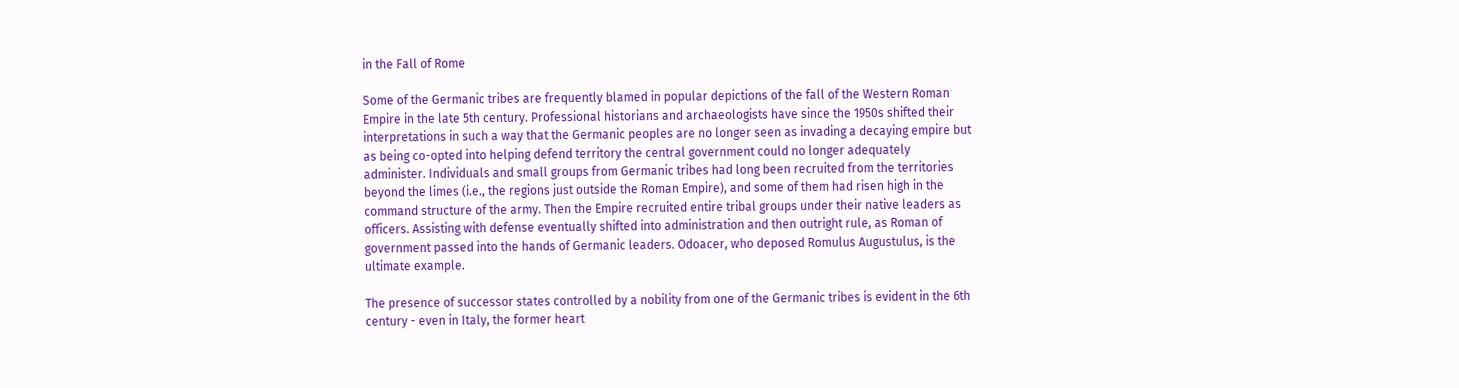in the Fall of Rome

Some of the Germanic tribes are frequently blamed in popular depictions of the fall of the Western Roman Empire in the late 5th century. Professional historians and archaeologists have since the 1950s shifted their interpretations in such a way that the Germanic peoples are no longer seen as invading a decaying empire but as being co-opted into helping defend territory the central government could no longer adequately administer. Individuals and small groups from Germanic tribes had long been recruited from the territories beyond the limes (i.e., the regions just outside the Roman Empire), and some of them had risen high in the command structure of the army. Then the Empire recruited entire tribal groups under their native leaders as officers. Assisting with defense eventually shifted into administration and then outright rule, as Roman of government passed into the hands of Germanic leaders. Odoacer, who deposed Romulus Augustulus, is the ultimate example.

The presence of successor states controlled by a nobility from one of the Germanic tribes is evident in the 6th century - even in Italy, the former heart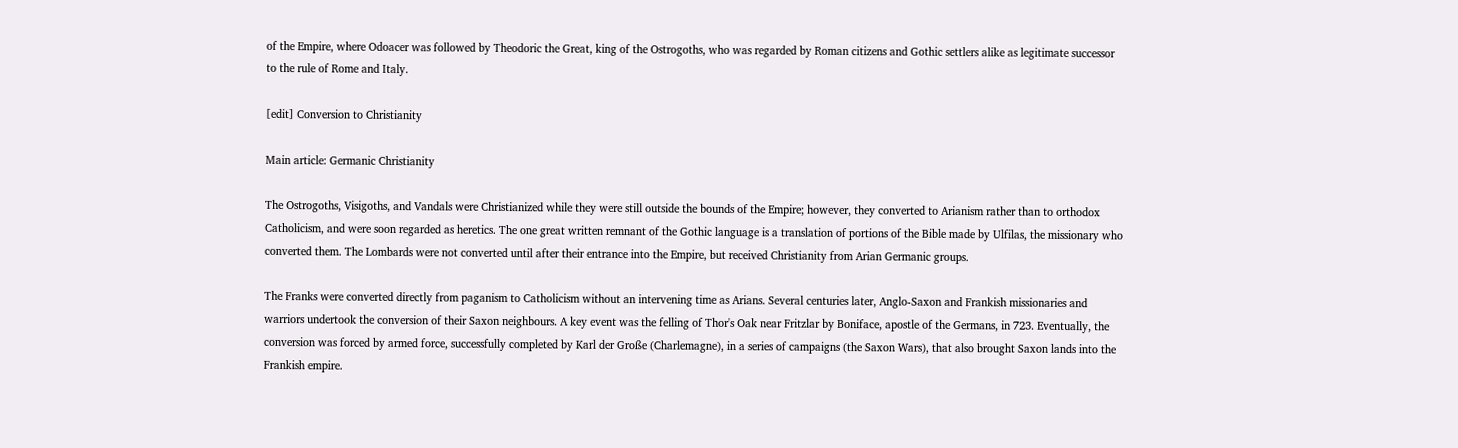of the Empire, where Odoacer was followed by Theodoric the Great, king of the Ostrogoths, who was regarded by Roman citizens and Gothic settlers alike as legitimate successor to the rule of Rome and Italy.

[edit] Conversion to Christianity

Main article: Germanic Christianity

The Ostrogoths, Visigoths, and Vandals were Christianized while they were still outside the bounds of the Empire; however, they converted to Arianism rather than to orthodox Catholicism, and were soon regarded as heretics. The one great written remnant of the Gothic language is a translation of portions of the Bible made by Ulfilas, the missionary who converted them. The Lombards were not converted until after their entrance into the Empire, but received Christianity from Arian Germanic groups.

The Franks were converted directly from paganism to Catholicism without an intervening time as Arians. Several centuries later, Anglo-Saxon and Frankish missionaries and warriors undertook the conversion of their Saxon neighbours. A key event was the felling of Thor's Oak near Fritzlar by Boniface, apostle of the Germans, in 723. Eventually, the conversion was forced by armed force, successfully completed by Karl der Große (Charlemagne), in a series of campaigns (the Saxon Wars), that also brought Saxon lands into the Frankish empire.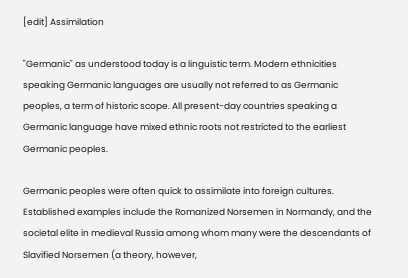[edit] Assimilation

"Germanic" as understood today is a linguistic term. Modern ethnicities speaking Germanic languages are usually not referred to as Germanic peoples, a term of historic scope. All present-day countries speaking a Germanic language have mixed ethnic roots not restricted to the earliest Germanic peoples.

Germanic peoples were often quick to assimilate into foreign cultures. Established examples include the Romanized Norsemen in Normandy, and the societal elite in medieval Russia among whom many were the descendants of Slavified Norsemen (a theory, however,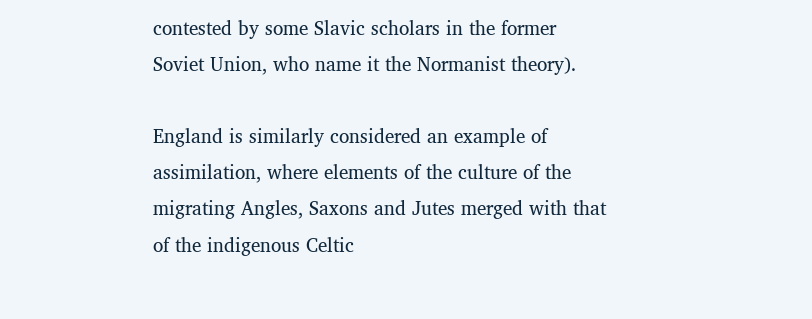contested by some Slavic scholars in the former Soviet Union, who name it the Normanist theory).

England is similarly considered an example of assimilation, where elements of the culture of the migrating Angles, Saxons and Jutes merged with that of the indigenous Celtic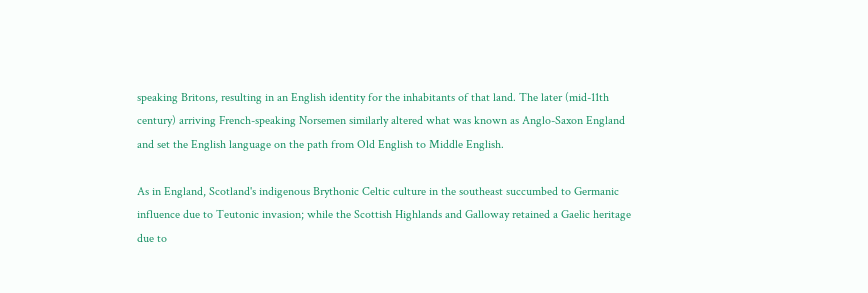speaking Britons, resulting in an English identity for the inhabitants of that land. The later (mid-11th century) arriving French-speaking Norsemen similarly altered what was known as Anglo-Saxon England and set the English language on the path from Old English to Middle English.

As in England, Scotland's indigenous Brythonic Celtic culture in the southeast succumbed to Germanic influence due to Teutonic invasion; while the Scottish Highlands and Galloway retained a Gaelic heritage due to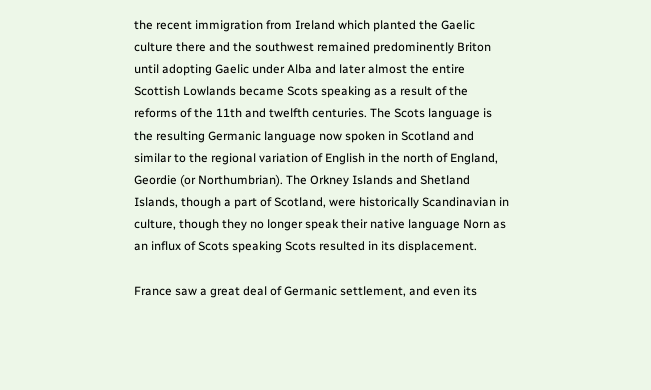the recent immigration from Ireland which planted the Gaelic culture there and the southwest remained predominently Briton until adopting Gaelic under Alba and later almost the entire Scottish Lowlands became Scots speaking as a result of the reforms of the 11th and twelfth centuries. The Scots language is the resulting Germanic language now spoken in Scotland and similar to the regional variation of English in the north of England, Geordie (or Northumbrian). The Orkney Islands and Shetland Islands, though a part of Scotland, were historically Scandinavian in culture, though they no longer speak their native language Norn as an influx of Scots speaking Scots resulted in its displacement.

France saw a great deal of Germanic settlement, and even its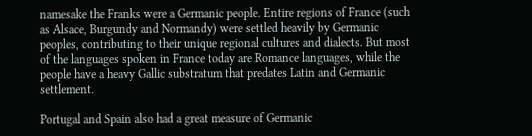namesake the Franks were a Germanic people. Entire regions of France (such as Alsace, Burgundy and Normandy) were settled heavily by Germanic peoples, contributing to their unique regional cultures and dialects. But most of the languages spoken in France today are Romance languages, while the people have a heavy Gallic substratum that predates Latin and Germanic settlement.

Portugal and Spain also had a great measure of Germanic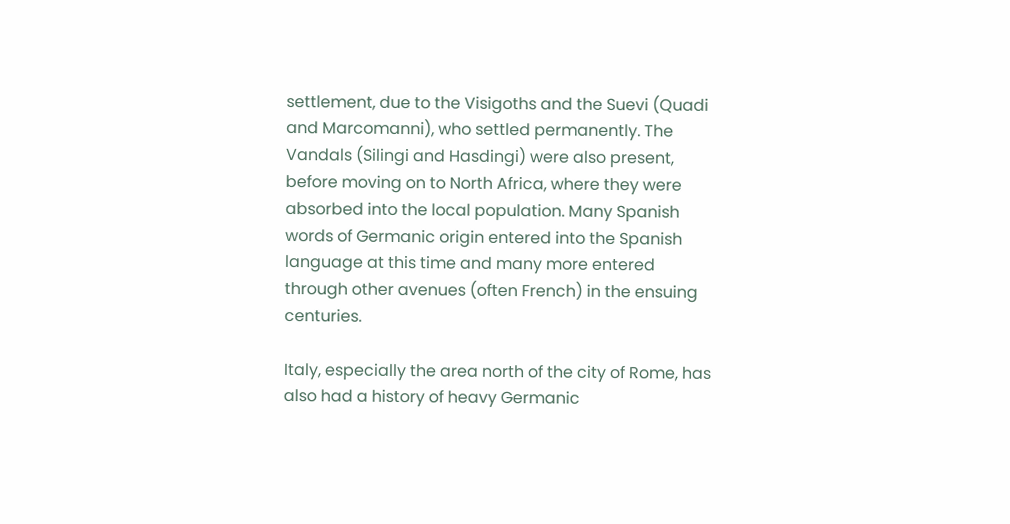settlement, due to the Visigoths and the Suevi (Quadi and Marcomanni), who settled permanently. The Vandals (Silingi and Hasdingi) were also present, before moving on to North Africa, where they were absorbed into the local population. Many Spanish words of Germanic origin entered into the Spanish language at this time and many more entered through other avenues (often French) in the ensuing centuries.

Italy, especially the area north of the city of Rome, has also had a history of heavy Germanic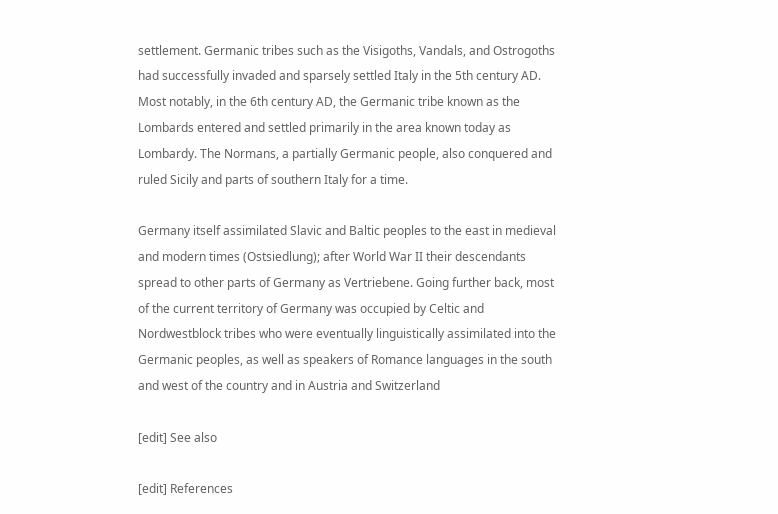settlement. Germanic tribes such as the Visigoths, Vandals, and Ostrogoths had successfully invaded and sparsely settled Italy in the 5th century AD. Most notably, in the 6th century AD, the Germanic tribe known as the Lombards entered and settled primarily in the area known today as Lombardy. The Normans, a partially Germanic people, also conquered and ruled Sicily and parts of southern Italy for a time.

Germany itself assimilated Slavic and Baltic peoples to the east in medieval and modern times (Ostsiedlung); after World War II their descendants spread to other parts of Germany as Vertriebene. Going further back, most of the current territory of Germany was occupied by Celtic and Nordwestblock tribes who were eventually linguistically assimilated into the Germanic peoples, as well as speakers of Romance languages in the south and west of the country and in Austria and Switzerland

[edit] See also

[edit] References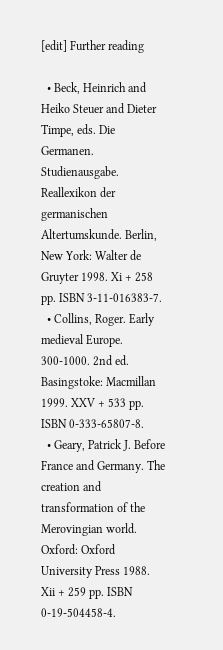[edit] Further reading

  • Beck, Heinrich and Heiko Steuer and Dieter Timpe, eds. Die Germanen. Studienausgabe. Reallexikon der germanischen Altertumskunde. Berlin, New York: Walter de Gruyter 1998. Xi + 258 pp. ISBN 3-11-016383-7.
  • Collins, Roger. Early medieval Europe. 300-1000. 2nd ed. Basingstoke: Macmillan 1999. XXV + 533 pp. ISBN 0-333-65807-8.
  • Geary, Patrick J. Before France and Germany. The creation and transformation of the Merovingian world. Oxford: Oxford University Press 1988. Xii + 259 pp. ISBN 0-19-504458-4.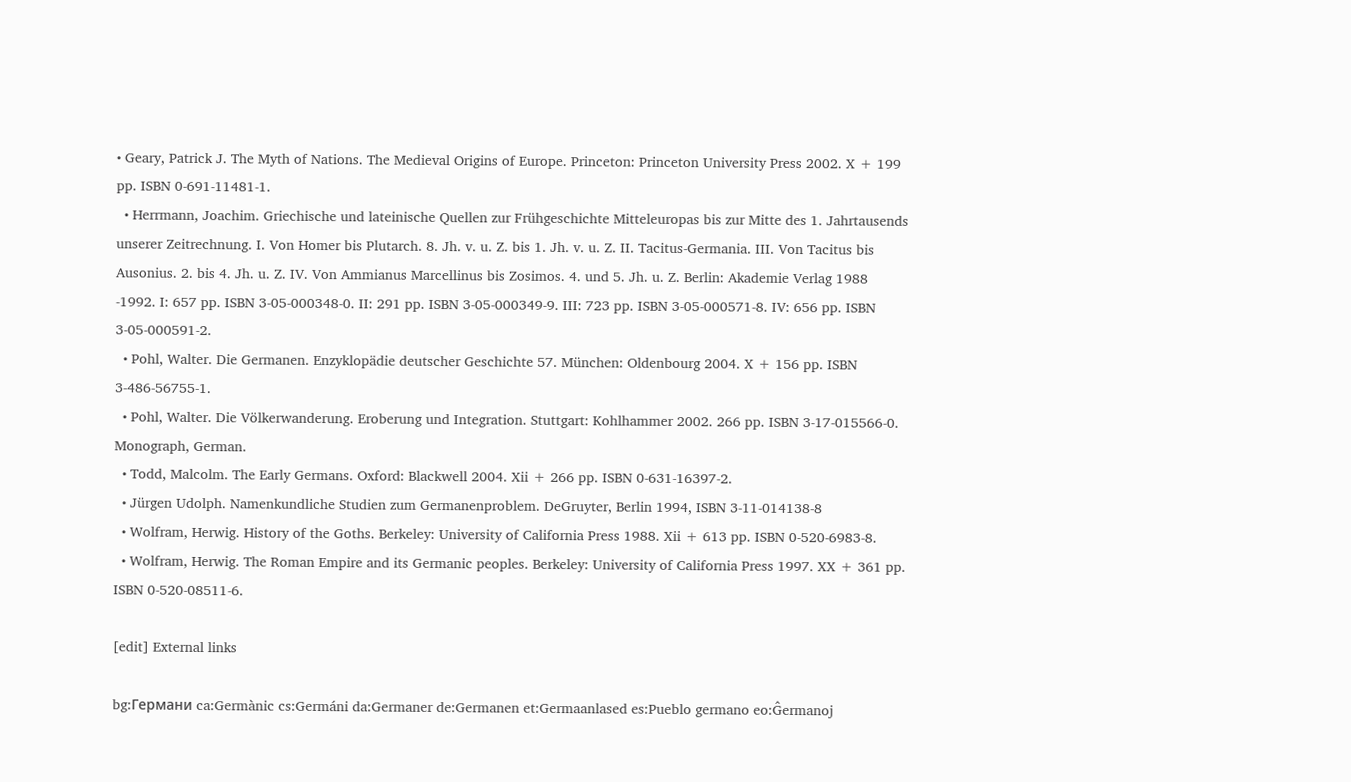• Geary, Patrick J. The Myth of Nations. The Medieval Origins of Europe. Princeton: Princeton University Press 2002. X + 199 pp. ISBN 0-691-11481-1.
  • Herrmann, Joachim. Griechische und lateinische Quellen zur Frühgeschichte Mitteleuropas bis zur Mitte des 1. Jahrtausends unserer Zeitrechnung. I. Von Homer bis Plutarch. 8. Jh. v. u. Z. bis 1. Jh. v. u. Z. II. Tacitus-Germania. III. Von Tacitus bis Ausonius. 2. bis 4. Jh. u. Z. IV. Von Ammianus Marcellinus bis Zosimos. 4. und 5. Jh. u. Z. Berlin: Akademie Verlag 1988 -1992. I: 657 pp. ISBN 3-05-000348-0. II: 291 pp. ISBN 3-05-000349-9. III: 723 pp. ISBN 3-05-000571-8. IV: 656 pp. ISBN 3-05-000591-2.
  • Pohl, Walter. Die Germanen. Enzyklopädie deutscher Geschichte 57. München: Oldenbourg 2004. X + 156 pp. ISBN 3-486-56755-1.
  • Pohl, Walter. Die Völkerwanderung. Eroberung und Integration. Stuttgart: Kohlhammer 2002. 266 pp. ISBN 3-17-015566-0. Monograph, German.
  • Todd, Malcolm. The Early Germans. Oxford: Blackwell 2004. Xii + 266 pp. ISBN 0-631-16397-2.
  • Jürgen Udolph. Namenkundliche Studien zum Germanenproblem. DeGruyter, Berlin 1994, ISBN 3-11-014138-8
  • Wolfram, Herwig. History of the Goths. Berkeley: University of California Press 1988. Xii + 613 pp. ISBN 0-520-6983-8.
  • Wolfram, Herwig. The Roman Empire and its Germanic peoples. Berkeley: University of California Press 1997. XX + 361 pp. ISBN 0-520-08511-6.

[edit] External links

bg:Германи ca:Germànic cs:Germáni da:Germaner de:Germanen et:Germaanlased es:Pueblo germano eo:Ĝermanoj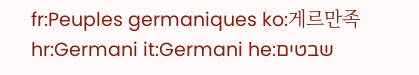fr:Peuples germaniques ko:게르만족 hr:Germani it:Germani he:שבטים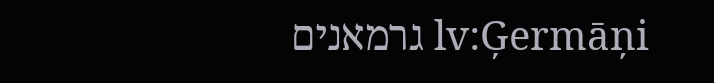גרמאנים lv:Ģermāņi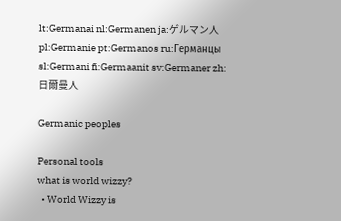lt:Germanai nl:Germanen ja:ゲルマン人 pl:Germanie pt:Germanos ru:Германцы sl:Germani fi:Germaanit sv:Germaner zh:日爾曼人

Germanic peoples

Personal tools
what is world wizzy?
  • World Wizzy is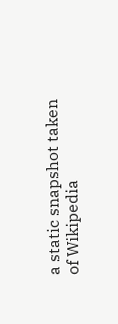a static snapshot taken of Wikipedia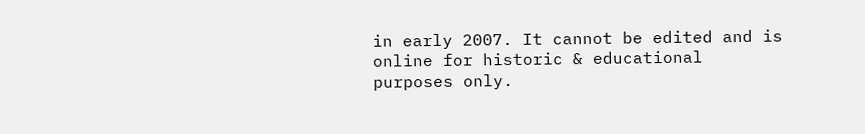in early 2007. It cannot be edited and is online for historic & educational purposes only.